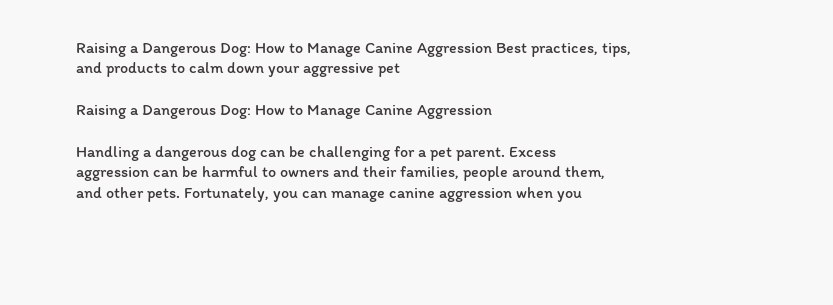Raising a Dangerous Dog: How to Manage Canine Aggression Best practices, tips, and products to calm down your aggressive pet

Raising a Dangerous Dog: How to Manage Canine Aggression

Handling a dangerous dog can be challenging for a pet parent. Excess aggression can be harmful to owners and their families, people around them, and other pets. Fortunately, you can manage canine aggression when you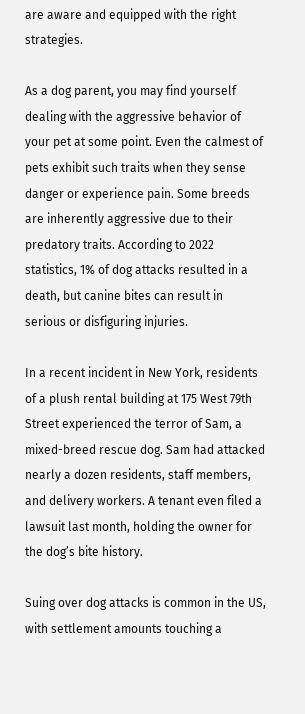are aware and equipped with the right strategies.

As a dog parent, you may find yourself dealing with the aggressive behavior of your pet at some point. Even the calmest of pets exhibit such traits when they sense danger or experience pain. Some breeds are inherently aggressive due to their predatory traits. According to 2022 statistics, 1% of dog attacks resulted in a death, but canine bites can result in serious or disfiguring injuries.

In a recent incident in New York, residents of a plush rental building at 175 West 79th Street experienced the terror of Sam, a mixed-breed rescue dog. Sam had attacked nearly a dozen residents, staff members, and delivery workers. A tenant even filed a lawsuit last month, holding the owner for the dog’s bite history.

Suing over dog attacks is common in the US, with settlement amounts touching a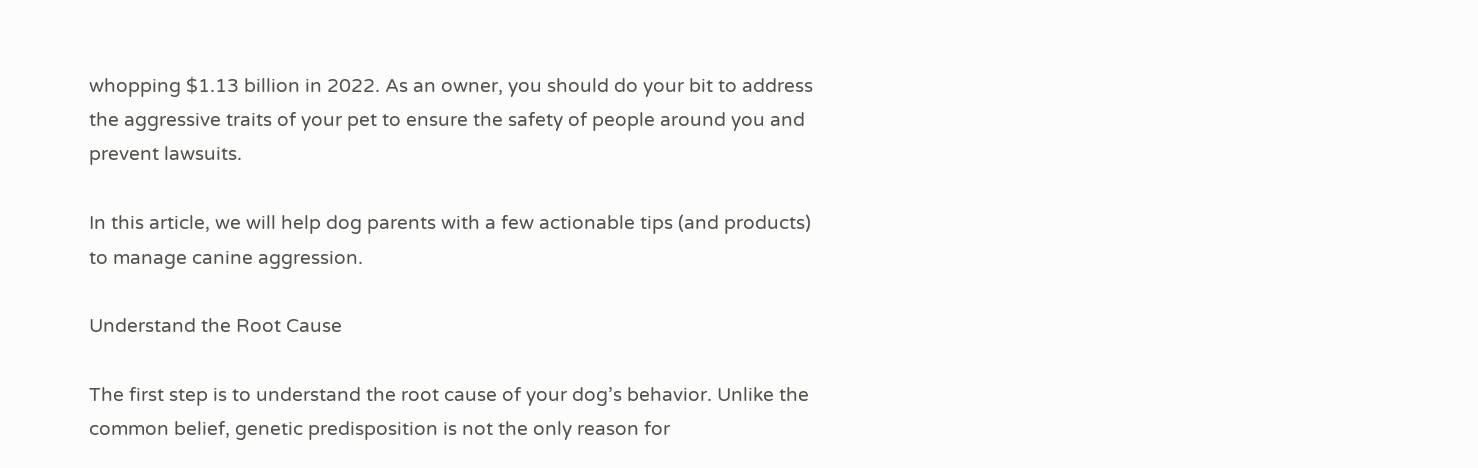whopping $1.13 billion in 2022. As an owner, you should do your bit to address the aggressive traits of your pet to ensure the safety of people around you and prevent lawsuits.

In this article, we will help dog parents with a few actionable tips (and products) to manage canine aggression.

Understand the Root Cause

The first step is to understand the root cause of your dog’s behavior. Unlike the common belief, genetic predisposition is not the only reason for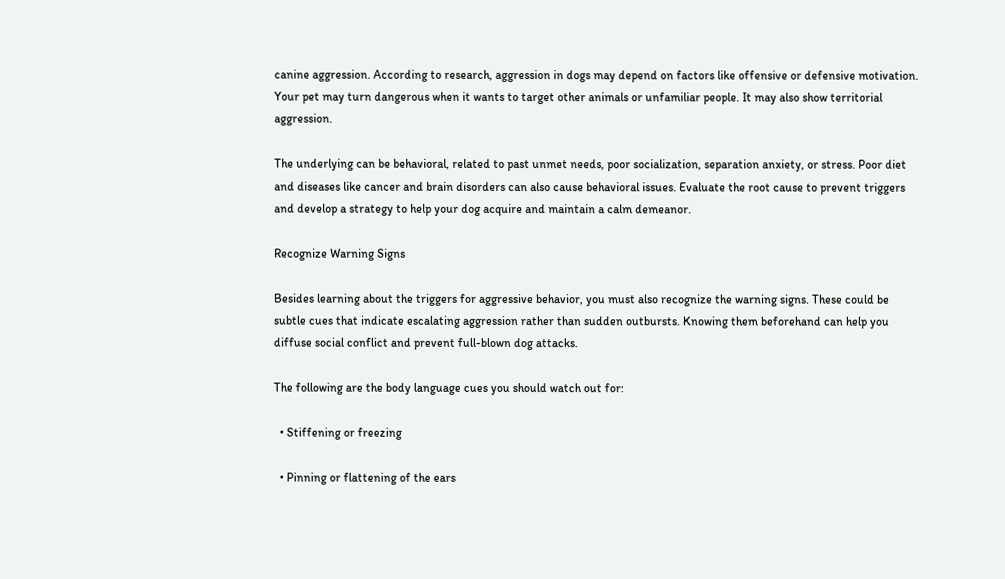canine aggression. According to research, aggression in dogs may depend on factors like offensive or defensive motivation. Your pet may turn dangerous when it wants to target other animals or unfamiliar people. It may also show territorial aggression.

The underlying can be behavioral, related to past unmet needs, poor socialization, separation anxiety, or stress. Poor diet and diseases like cancer and brain disorders can also cause behavioral issues. Evaluate the root cause to prevent triggers and develop a strategy to help your dog acquire and maintain a calm demeanor.

Recognize Warning Signs

Besides learning about the triggers for aggressive behavior, you must also recognize the warning signs. These could be subtle cues that indicate escalating aggression rather than sudden outbursts. Knowing them beforehand can help you diffuse social conflict and prevent full-blown dog attacks.

The following are the body language cues you should watch out for:

  • Stiffening or freezing

  • Pinning or flattening of the ears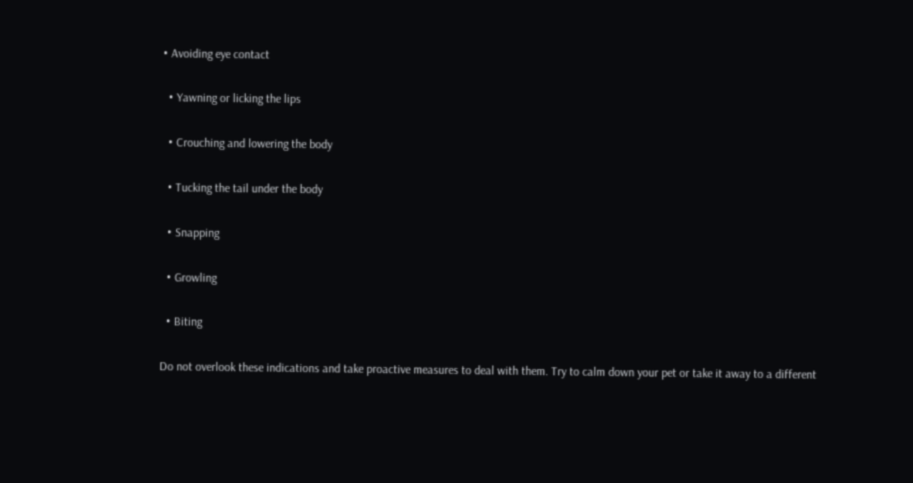• Avoiding eye contact

  • Yawning or licking the lips

  • Crouching and lowering the body

  • Tucking the tail under the body

  • Snapping

  • Growling

  • Biting

Do not overlook these indications and take proactive measures to deal with them. Try to calm down your pet or take it away to a different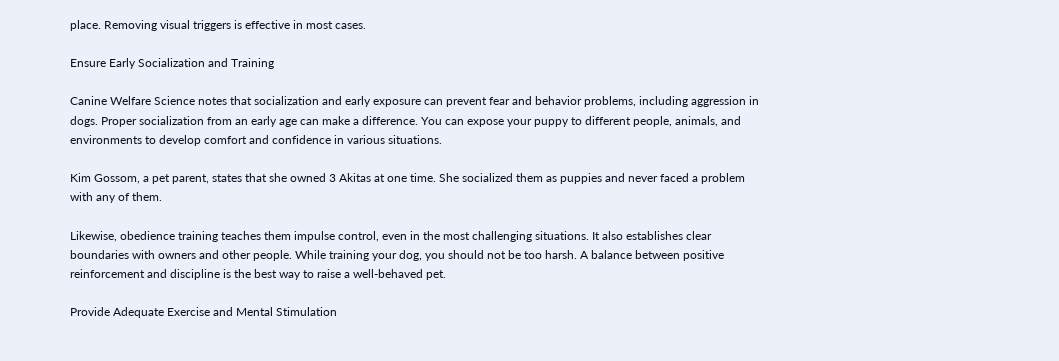place. Removing visual triggers is effective in most cases.

Ensure Early Socialization and Training

Canine Welfare Science notes that socialization and early exposure can prevent fear and behavior problems, including aggression in dogs. Proper socialization from an early age can make a difference. You can expose your puppy to different people, animals, and environments to develop comfort and confidence in various situations.

Kim Gossom, a pet parent, states that she owned 3 Akitas at one time. She socialized them as puppies and never faced a problem with any of them.

Likewise, obedience training teaches them impulse control, even in the most challenging situations. It also establishes clear boundaries with owners and other people. While training your dog, you should not be too harsh. A balance between positive reinforcement and discipline is the best way to raise a well-behaved pet.

Provide Adequate Exercise and Mental Stimulation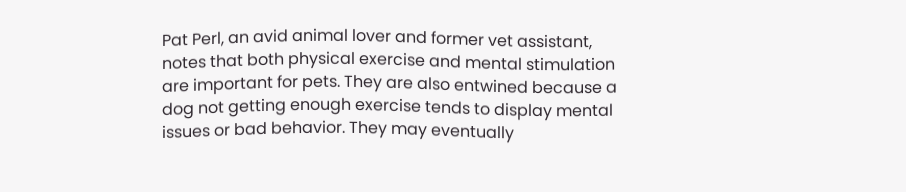Pat Perl, an avid animal lover and former vet assistant, notes that both physical exercise and mental stimulation are important for pets. They are also entwined because a dog not getting enough exercise tends to display mental issues or bad behavior. They may eventually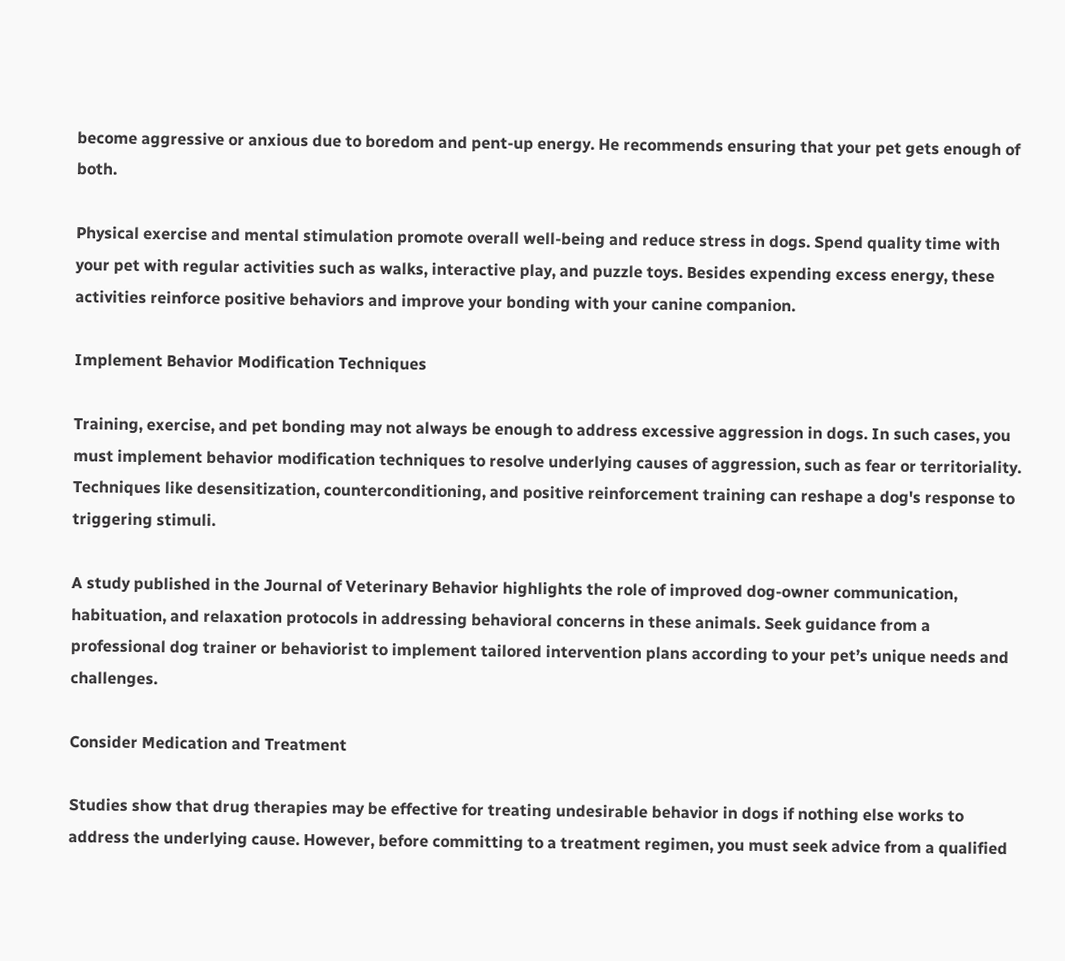become aggressive or anxious due to boredom and pent-up energy. He recommends ensuring that your pet gets enough of both.

Physical exercise and mental stimulation promote overall well-being and reduce stress in dogs. Spend quality time with your pet with regular activities such as walks, interactive play, and puzzle toys. Besides expending excess energy, these activities reinforce positive behaviors and improve your bonding with your canine companion.

Implement Behavior Modification Techniques

Training, exercise, and pet bonding may not always be enough to address excessive aggression in dogs. In such cases, you must implement behavior modification techniques to resolve underlying causes of aggression, such as fear or territoriality. Techniques like desensitization, counterconditioning, and positive reinforcement training can reshape a dog's response to triggering stimuli.

A study published in the Journal of Veterinary Behavior highlights the role of improved dog-owner communication, habituation, and relaxation protocols in addressing behavioral concerns in these animals. Seek guidance from a professional dog trainer or behaviorist to implement tailored intervention plans according to your pet’s unique needs and challenges.

Consider Medication and Treatment

Studies show that drug therapies may be effective for treating undesirable behavior in dogs if nothing else works to address the underlying cause. However, before committing to a treatment regimen, you must seek advice from a qualified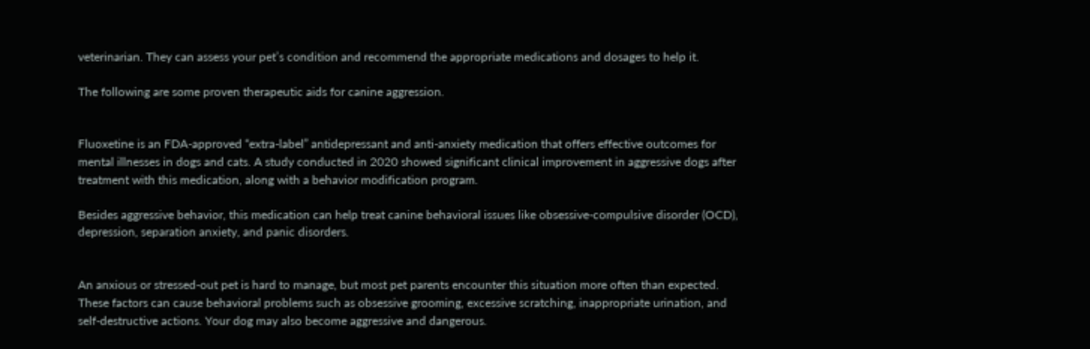veterinarian. They can assess your pet’s condition and recommend the appropriate medications and dosages to help it.

The following are some proven therapeutic aids for canine aggression.


Fluoxetine is an FDA-approved “extra-label” antidepressant and anti-anxiety medication that offers effective outcomes for mental illnesses in dogs and cats. A study conducted in 2020 showed significant clinical improvement in aggressive dogs after treatment with this medication, along with a behavior modification program.

Besides aggressive behavior, this medication can help treat canine behavioral issues like obsessive-compulsive disorder (OCD), depression, separation anxiety, and panic disorders.


An anxious or stressed-out pet is hard to manage, but most pet parents encounter this situation more often than expected. These factors can cause behavioral problems such as obsessive grooming, excessive scratching, inappropriate urination, and self-destructive actions. Your dog may also become aggressive and dangerous.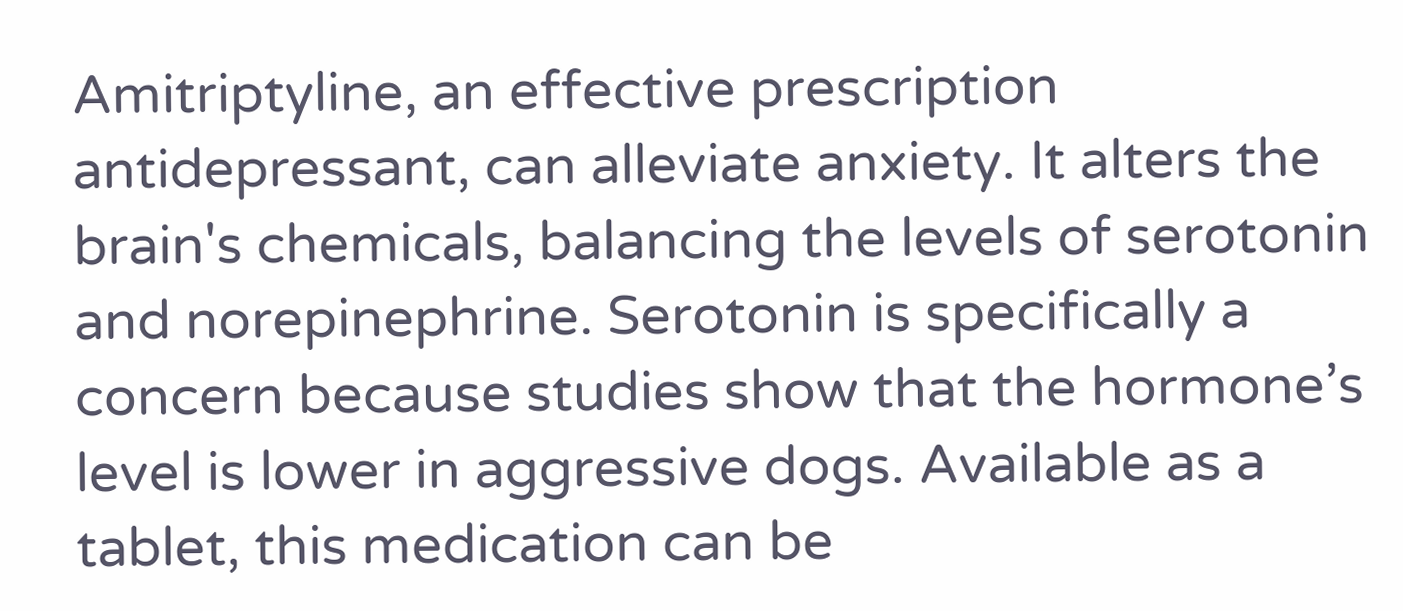Amitriptyline, an effective prescription antidepressant, can alleviate anxiety. It alters the brain's chemicals, balancing the levels of serotonin and norepinephrine. Serotonin is specifically a concern because studies show that the hormone’s level is lower in aggressive dogs. Available as a tablet, this medication can be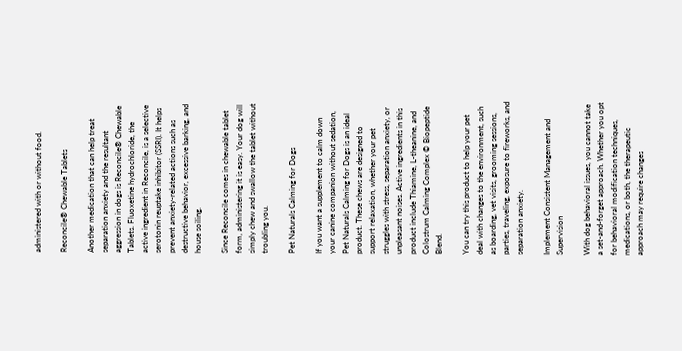administered with or without food.

Reconcile® Chewable Tablets

Another medication that can help treat separation anxiety and the resultant aggression in dogs is Reconcile® Chewable Tablets. Fluoxetine hydrochloride, the active ingredient in Reconcile, is a selective serotonin reuptake inhibitor (SSRI). It helps prevent anxiety-related actions such as destructive behavior, excessive barking, and house soiling.

Since Reconcile comes in chewable tablet form, administering it is easy. Your dog will simply chew and swallow the tablet without troubling you.

Pet Naturals Calming for Dogs

If you want a supplement to calm down your canine companion without sedation, Pet Naturals Calming for Dogs is an ideal product. These chews are designed to support relaxation, whether your pet struggles with stress, separation anxiety, or unpleasant noises. Active ingredients in this product include Thiamine, L-theanine, and Colostrum Calming Complex © Biopeptide Blend.

You can try this product to help your pet deal with changes to the environment, such as boarding, vet visits, grooming sessions, parties, traveling, exposure to fireworks, and separation anxiety.

Implement Consistent Management and Supervision

With dog behavioral issues, you cannot take a set-and-forget approach. Whether you opt for behavioral modification techniques, medications, or both, the therapeutic approach may require changes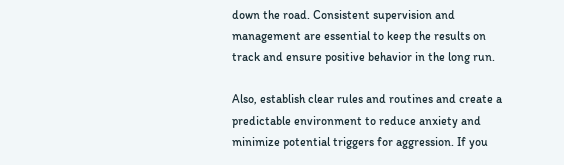down the road. Consistent supervision and management are essential to keep the results on track and ensure positive behavior in the long run.

Also, establish clear rules and routines and create a predictable environment to reduce anxiety and minimize potential triggers for aggression. If you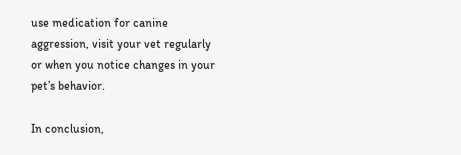use medication for canine aggression, visit your vet regularly or when you notice changes in your pet’s behavior.

In conclusion,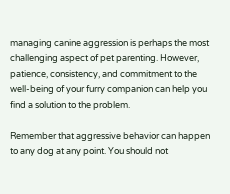managing canine aggression is perhaps the most challenging aspect of pet parenting. However, patience, consistency, and commitment to the well-being of your furry companion can help you find a solution to the problem.

Remember that aggressive behavior can happen to any dog at any point. You should not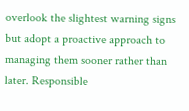overlook the slightest warning signs but adopt a proactive approach to managing them sooner rather than later. Responsible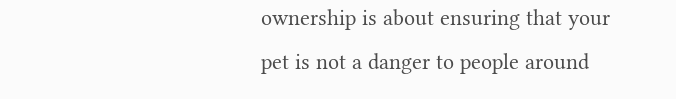ownership is about ensuring that your pet is not a danger to people around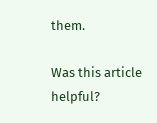them.

Was this article helpful?